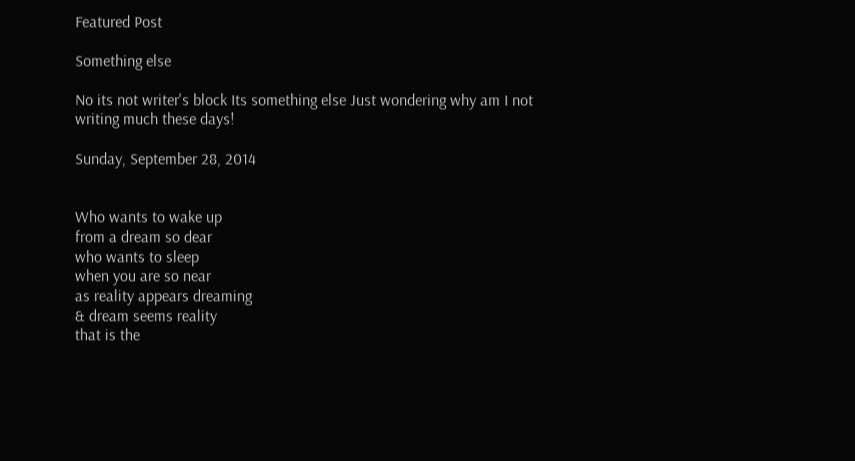Featured Post

Something else

No its not writer's block Its something else Just wondering why am I not writing much these days!

Sunday, September 28, 2014


Who wants to wake up
from a dream so dear
who wants to sleep
when you are so near
as reality appears dreaming
& dream seems reality
that is the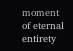moment
of eternal entirety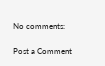No comments:

Post a Comment